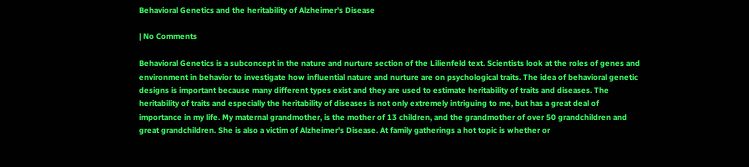Behavioral Genetics and the heritability of Alzheimer's Disease

| No Comments

Behavioral Genetics is a subconcept in the nature and nurture section of the Lilienfeld text. Scientists look at the roles of genes and environment in behavior to investigate how influential nature and nurture are on psychological traits. The idea of behavioral genetic designs is important because many different types exist and they are used to estimate heritability of traits and diseases. The heritability of traits and especially the heritability of diseases is not only extremely intriguing to me, but has a great deal of importance in my life. My maternal grandmother, is the mother of 13 children, and the grandmother of over 50 grandchildren and great grandchildren. She is also a victim of Alzheimer's Disease. At family gatherings a hot topic is whether or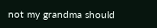not my grandma should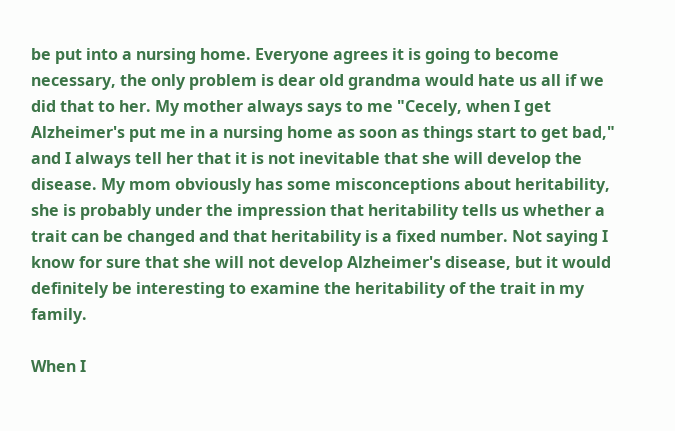be put into a nursing home. Everyone agrees it is going to become necessary, the only problem is dear old grandma would hate us all if we did that to her. My mother always says to me "Cecely, when I get Alzheimer's put me in a nursing home as soon as things start to get bad," and I always tell her that it is not inevitable that she will develop the disease. My mom obviously has some misconceptions about heritability, she is probably under the impression that heritability tells us whether a trait can be changed and that heritability is a fixed number. Not saying I know for sure that she will not develop Alzheimer's disease, but it would definitely be interesting to examine the heritability of the trait in my family.

When I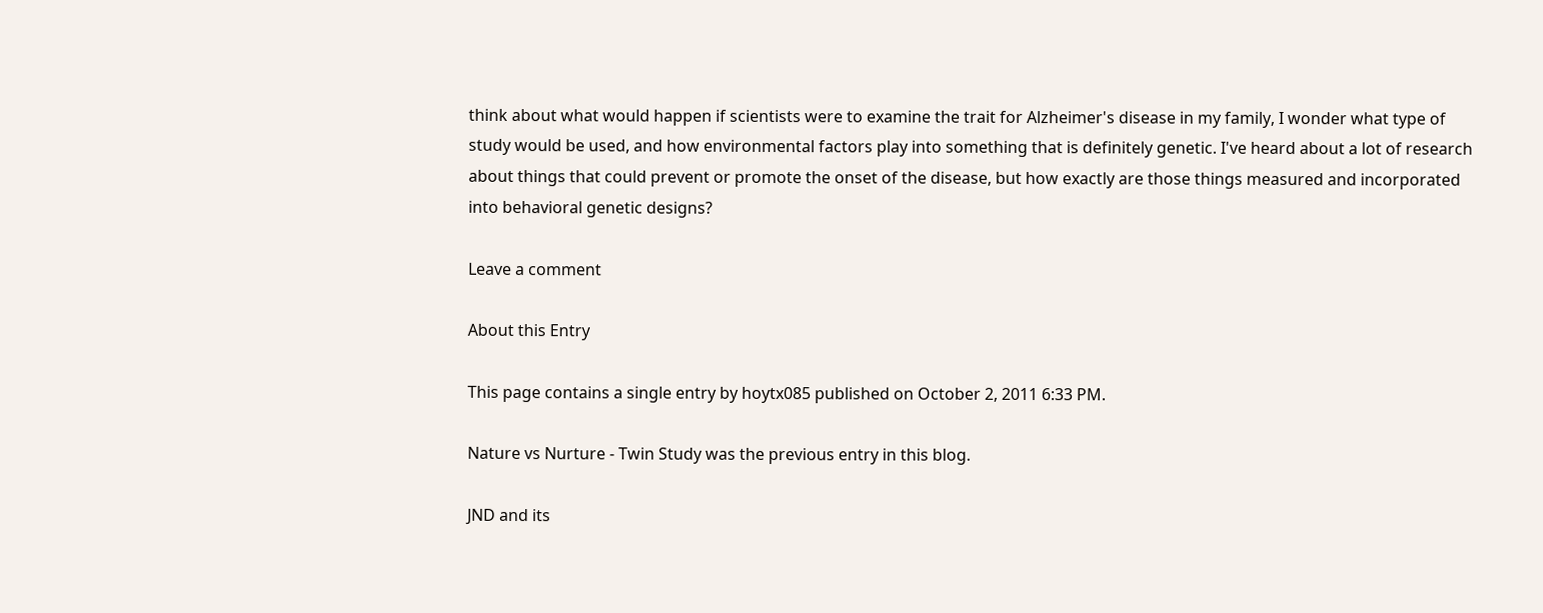think about what would happen if scientists were to examine the trait for Alzheimer's disease in my family, I wonder what type of study would be used, and how environmental factors play into something that is definitely genetic. I've heard about a lot of research about things that could prevent or promote the onset of the disease, but how exactly are those things measured and incorporated into behavioral genetic designs?

Leave a comment

About this Entry

This page contains a single entry by hoytx085 published on October 2, 2011 6:33 PM.

Nature vs Nurture - Twin Study was the previous entry in this blog.

JND and its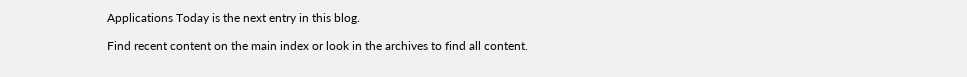Applications Today is the next entry in this blog.

Find recent content on the main index or look in the archives to find all content.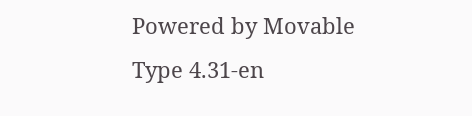Powered by Movable Type 4.31-en